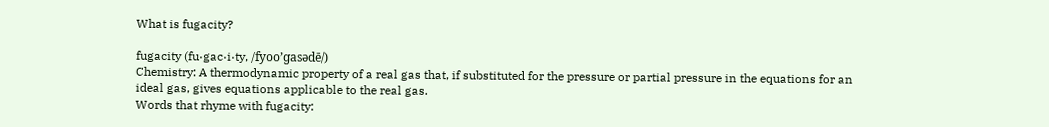What is fugacity?

fugacity (fu·gac·i·ty, /fyoo’ɡasədē/)
Chemistry: A thermodynamic property of a real gas that, if substituted for the pressure or partial pressure in the equations for an ideal gas, gives equations applicable to the real gas.
Words that rhyme with fugacity: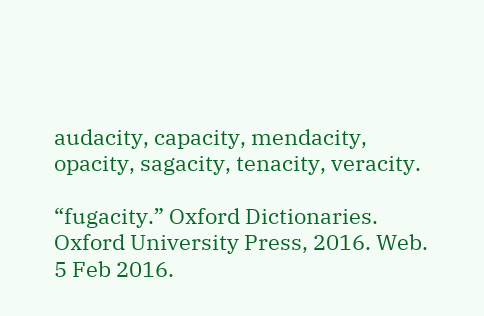audacity, capacity, mendacity, opacity, sagacity, tenacity, veracity.

“fugacity.” Oxford Dictionaries. Oxford University Press, 2016. Web. 5 Feb 2016.